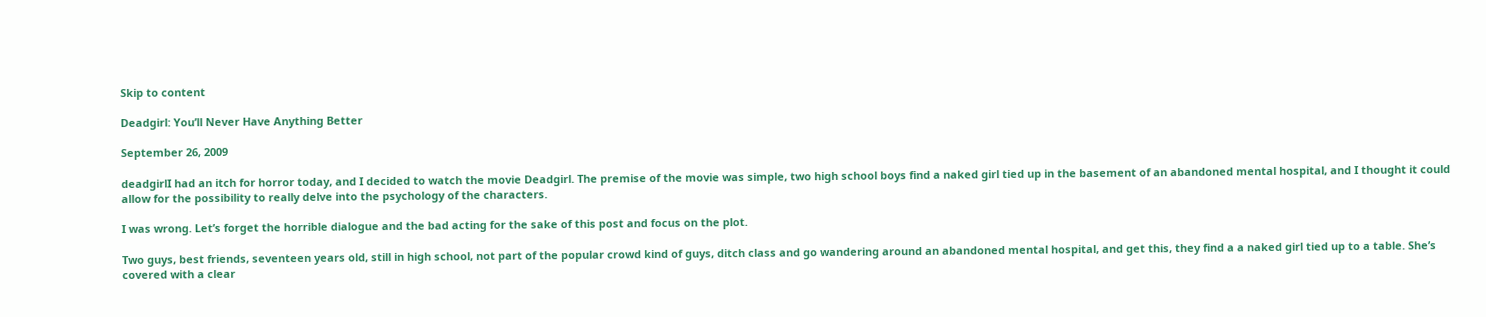Skip to content

Deadgirl: You’ll Never Have Anything Better

September 26, 2009

deadgirlI had an itch for horror today, and I decided to watch the movie Deadgirl. The premise of the movie was simple, two high school boys find a naked girl tied up in the basement of an abandoned mental hospital, and I thought it could allow for the possibility to really delve into the psychology of the characters.

I was wrong. Let’s forget the horrible dialogue and the bad acting for the sake of this post and focus on the plot.

Two guys, best friends, seventeen years old, still in high school, not part of the popular crowd kind of guys, ditch class and go wandering around an abandoned mental hospital, and get this, they find a a naked girl tied up to a table. She’s covered with a clear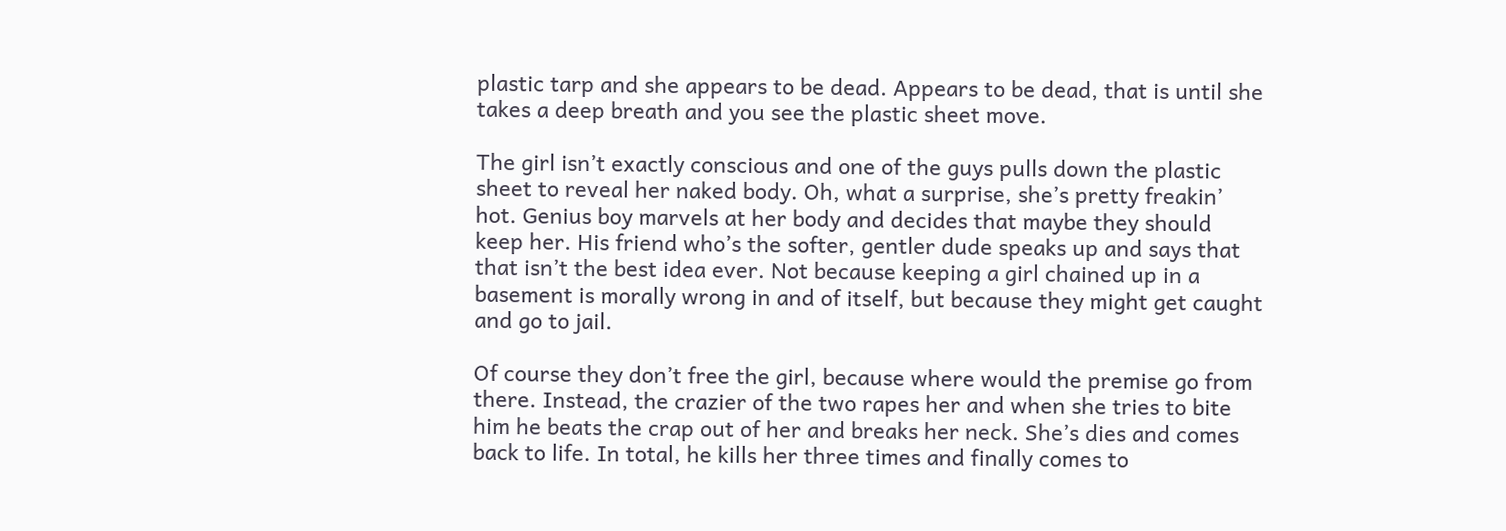plastic tarp and she appears to be dead. Appears to be dead, that is until she takes a deep breath and you see the plastic sheet move.

The girl isn’t exactly conscious and one of the guys pulls down the plastic sheet to reveal her naked body. Oh, what a surprise, she’s pretty freakin’ hot. Genius boy marvels at her body and decides that maybe they should keep her. His friend who’s the softer, gentler dude speaks up and says that that isn’t the best idea ever. Not because keeping a girl chained up in a basement is morally wrong in and of itself, but because they might get caught and go to jail.

Of course they don’t free the girl, because where would the premise go from there. Instead, the crazier of the two rapes her and when she tries to bite him he beats the crap out of her and breaks her neck. She’s dies and comes back to life. In total, he kills her three times and finally comes to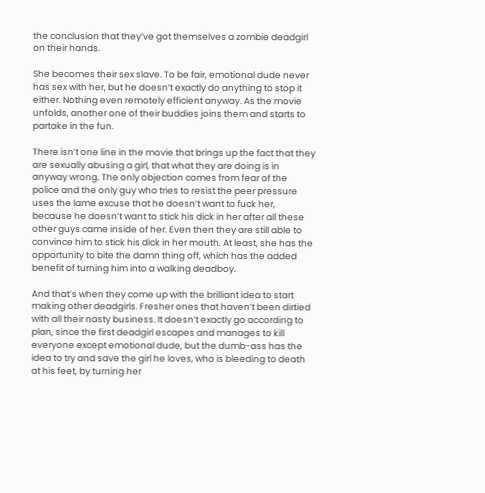the conclusion that they’ve got themselves a zombie deadgirl on their hands.

She becomes their sex slave. To be fair, emotional dude never has sex with her, but he doesn’t exactly do anything to stop it either. Nothing even remotely efficient anyway. As the movie unfolds, another one of their buddies joins them and starts to partake in the fun.

There isn’t one line in the movie that brings up the fact that they are sexually abusing a girl, that what they are doing is in anyway wrong. The only objection comes from fear of the police and the only guy who tries to resist the peer pressure uses the lame excuse that he doesn’t want to fuck her, because he doesn’t want to stick his dick in her after all these other guys came inside of her. Even then they are still able to convince him to stick his dick in her mouth. At least, she has the opportunity to bite the damn thing off, which has the added benefit of turning him into a walking deadboy.

And that’s when they come up with the brilliant idea to start making other deadgirls. Fresher ones that haven’t been dirtied with all their nasty business. It doesn’t exactly go according to plan, since the first deadgirl escapes and manages to kill everyone except emotional dude, but the dumb-ass has the idea to try and save the girl he loves, who is bleeding to death at his feet, by turning her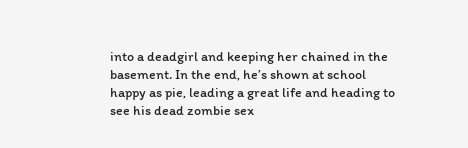into a deadgirl and keeping her chained in the basement. In the end, he’s shown at school happy as pie, leading a great life and heading to see his dead zombie sex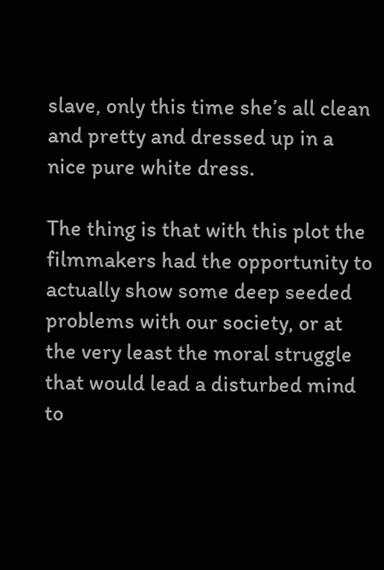slave, only this time she’s all clean and pretty and dressed up in a nice pure white dress.

The thing is that with this plot the filmmakers had the opportunity to actually show some deep seeded problems with our society, or at the very least the moral struggle that would lead a disturbed mind to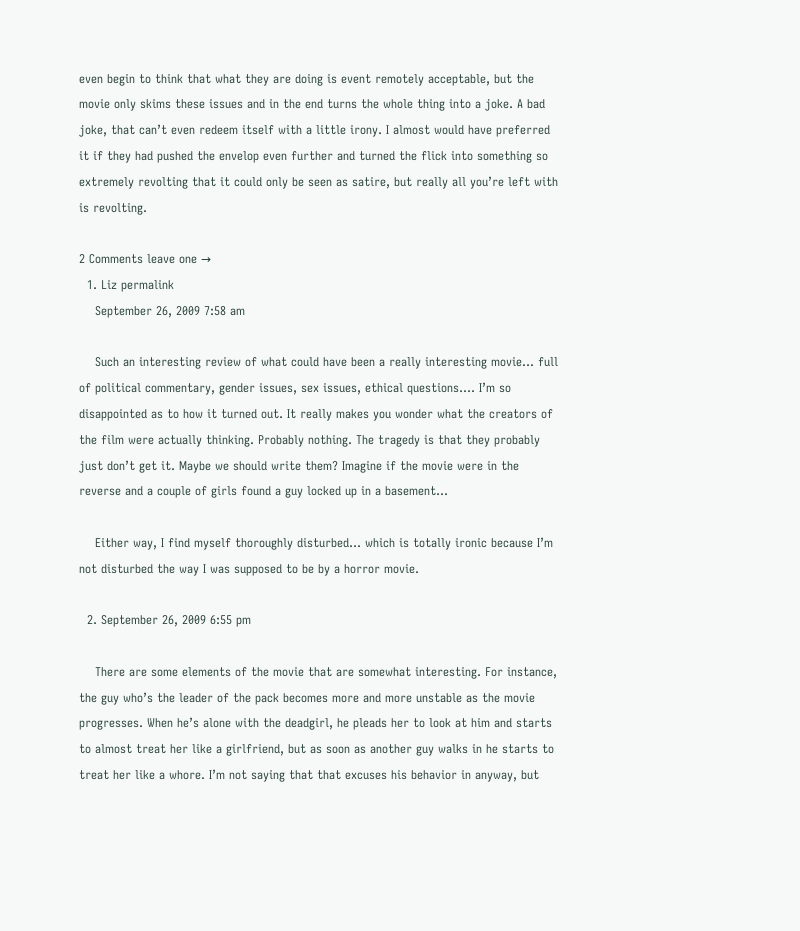even begin to think that what they are doing is event remotely acceptable, but the movie only skims these issues and in the end turns the whole thing into a joke. A bad joke, that can’t even redeem itself with a little irony. I almost would have preferred it if they had pushed the envelop even further and turned the flick into something so extremely revolting that it could only be seen as satire, but really all you’re left with is revolting.

2 Comments leave one →
  1. Liz permalink
    September 26, 2009 7:58 am

    Such an interesting review of what could have been a really interesting movie… full of political commentary, gender issues, sex issues, ethical questions…. I’m so disappointed as to how it turned out. It really makes you wonder what the creators of the film were actually thinking. Probably nothing. The tragedy is that they probably just don’t get it. Maybe we should write them? Imagine if the movie were in the reverse and a couple of girls found a guy locked up in a basement…

    Either way, I find myself thoroughly disturbed… which is totally ironic because I’m not disturbed the way I was supposed to be by a horror movie.

  2. September 26, 2009 6:55 pm

    There are some elements of the movie that are somewhat interesting. For instance, the guy who’s the leader of the pack becomes more and more unstable as the movie progresses. When he’s alone with the deadgirl, he pleads her to look at him and starts to almost treat her like a girlfriend, but as soon as another guy walks in he starts to treat her like a whore. I’m not saying that that excuses his behavior in anyway, but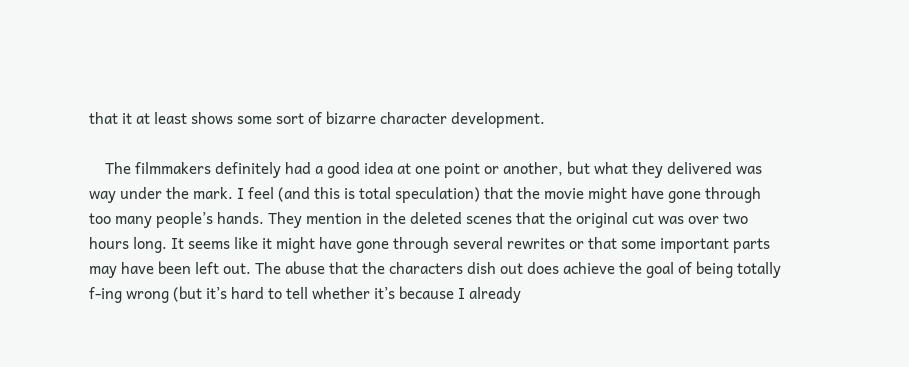that it at least shows some sort of bizarre character development.

    The filmmakers definitely had a good idea at one point or another, but what they delivered was way under the mark. I feel (and this is total speculation) that the movie might have gone through too many people’s hands. They mention in the deleted scenes that the original cut was over two hours long. It seems like it might have gone through several rewrites or that some important parts may have been left out. The abuse that the characters dish out does achieve the goal of being totally f-ing wrong (but it’s hard to tell whether it’s because I already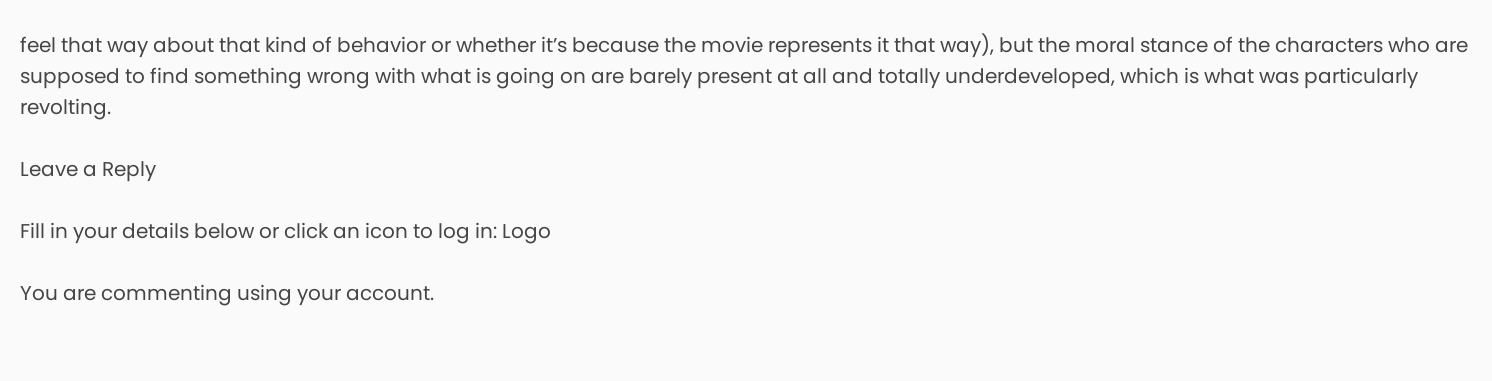feel that way about that kind of behavior or whether it’s because the movie represents it that way), but the moral stance of the characters who are supposed to find something wrong with what is going on are barely present at all and totally underdeveloped, which is what was particularly revolting.

Leave a Reply

Fill in your details below or click an icon to log in: Logo

You are commenting using your account.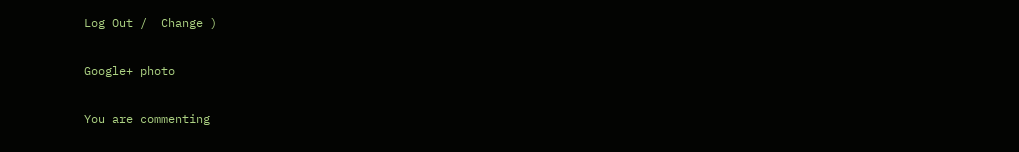Log Out /  Change )

Google+ photo

You are commenting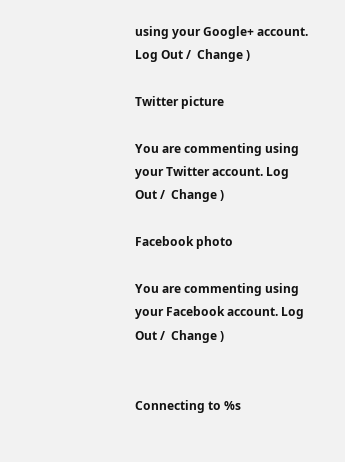using your Google+ account. Log Out /  Change )

Twitter picture

You are commenting using your Twitter account. Log Out /  Change )

Facebook photo

You are commenting using your Facebook account. Log Out /  Change )


Connecting to %s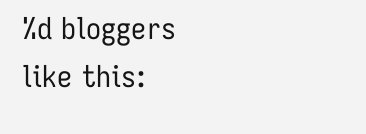%d bloggers like this: